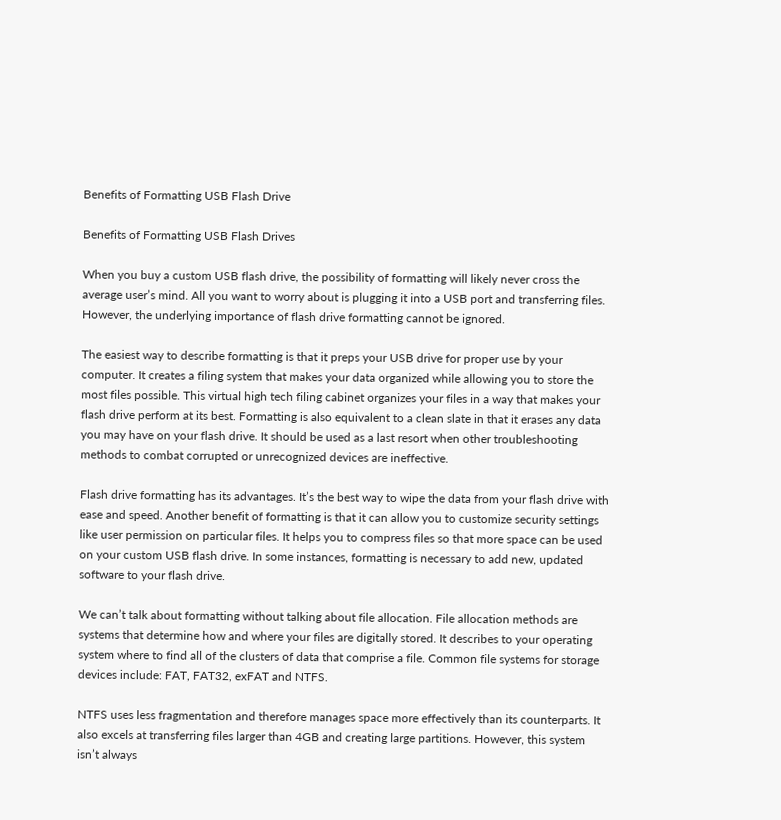Benefits of Formatting USB Flash Drive

Benefits of Formatting USB Flash Drives

When you buy a custom USB flash drive, the possibility of formatting will likely never cross the average user’s mind. All you want to worry about is plugging it into a USB port and transferring files. However, the underlying importance of flash drive formatting cannot be ignored.

The easiest way to describe formatting is that it preps your USB drive for proper use by your computer. It creates a filing system that makes your data organized while allowing you to store the most files possible. This virtual high tech filing cabinet organizes your files in a way that makes your flash drive perform at its best. Formatting is also equivalent to a clean slate in that it erases any data you may have on your flash drive. It should be used as a last resort when other troubleshooting methods to combat corrupted or unrecognized devices are ineffective.

Flash drive formatting has its advantages. It’s the best way to wipe the data from your flash drive with ease and speed. Another benefit of formatting is that it can allow you to customize security settings like user permission on particular files. It helps you to compress files so that more space can be used on your custom USB flash drive. In some instances, formatting is necessary to add new, updated software to your flash drive.

We can’t talk about formatting without talking about file allocation. File allocation methods are systems that determine how and where your files are digitally stored. It describes to your operating system where to find all of the clusters of data that comprise a file. Common file systems for storage devices include: FAT, FAT32, exFAT and NTFS.

NTFS uses less fragmentation and therefore manages space more effectively than its counterparts. It also excels at transferring files larger than 4GB and creating large partitions. However, this system isn’t always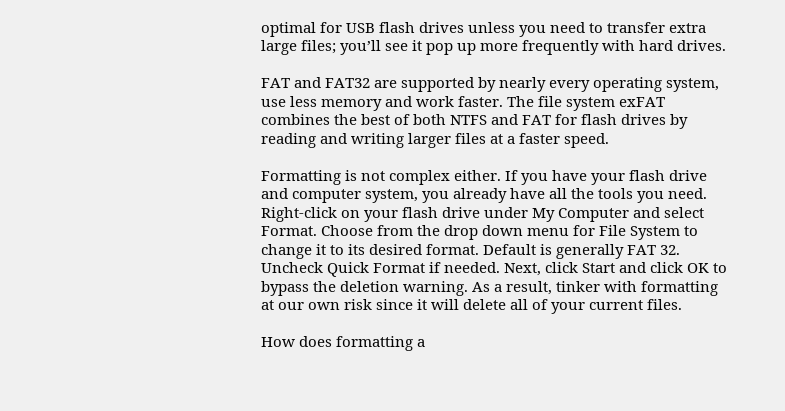optimal for USB flash drives unless you need to transfer extra large files; you’ll see it pop up more frequently with hard drives.

FAT and FAT32 are supported by nearly every operating system, use less memory and work faster. The file system exFAT combines the best of both NTFS and FAT for flash drives by reading and writing larger files at a faster speed.

Formatting is not complex either. If you have your flash drive and computer system, you already have all the tools you need. Right-click on your flash drive under My Computer and select Format. Choose from the drop down menu for File System to change it to its desired format. Default is generally FAT 32. Uncheck Quick Format if needed. Next, click Start and click OK to bypass the deletion warning. As a result, tinker with formatting at our own risk since it will delete all of your current files.

How does formatting a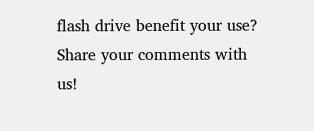flash drive benefit your use? Share your comments with us!